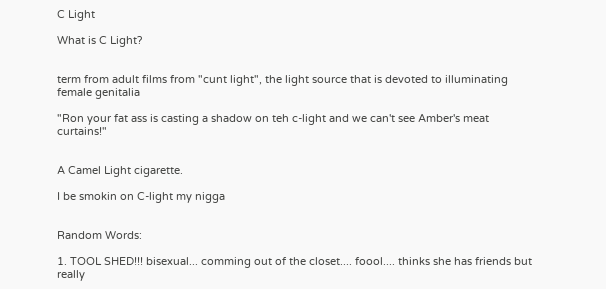C Light

What is C Light?


term from adult films from "cunt light", the light source that is devoted to illuminating female genitalia

"Ron your fat ass is casting a shadow on teh c-light and we can't see Amber's meat curtains!"


A Camel Light cigarette.

I be smokin on C-light my nigga


Random Words:

1. TOOL SHED!!! bisexual... comming out of the closet.... foool.... thinks she has friends but really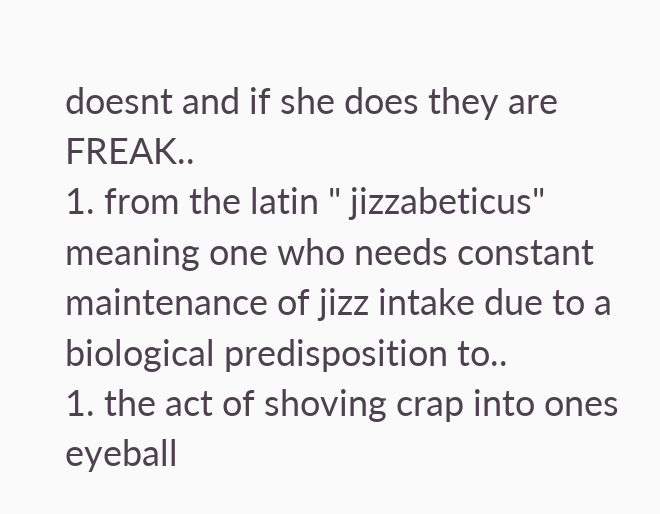doesnt and if she does they are FREAK..
1. from the latin " jizzabeticus" meaning one who needs constant maintenance of jizz intake due to a biological predisposition to..
1. the act of shoving crap into ones eyeball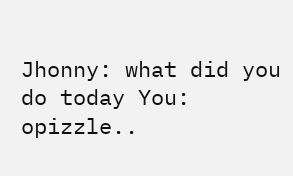Jhonny: what did you do today You: opizzle..